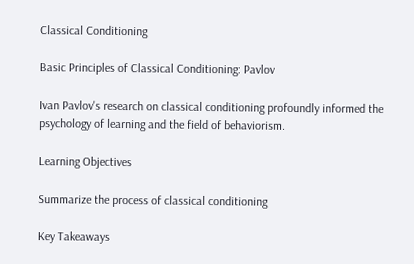Classical Conditioning

Basic Principles of Classical Conditioning: Pavlov

Ivan Pavlov's research on classical conditioning profoundly informed the psychology of learning and the field of behaviorism.

Learning Objectives

Summarize the process of classical conditioning

Key Takeaways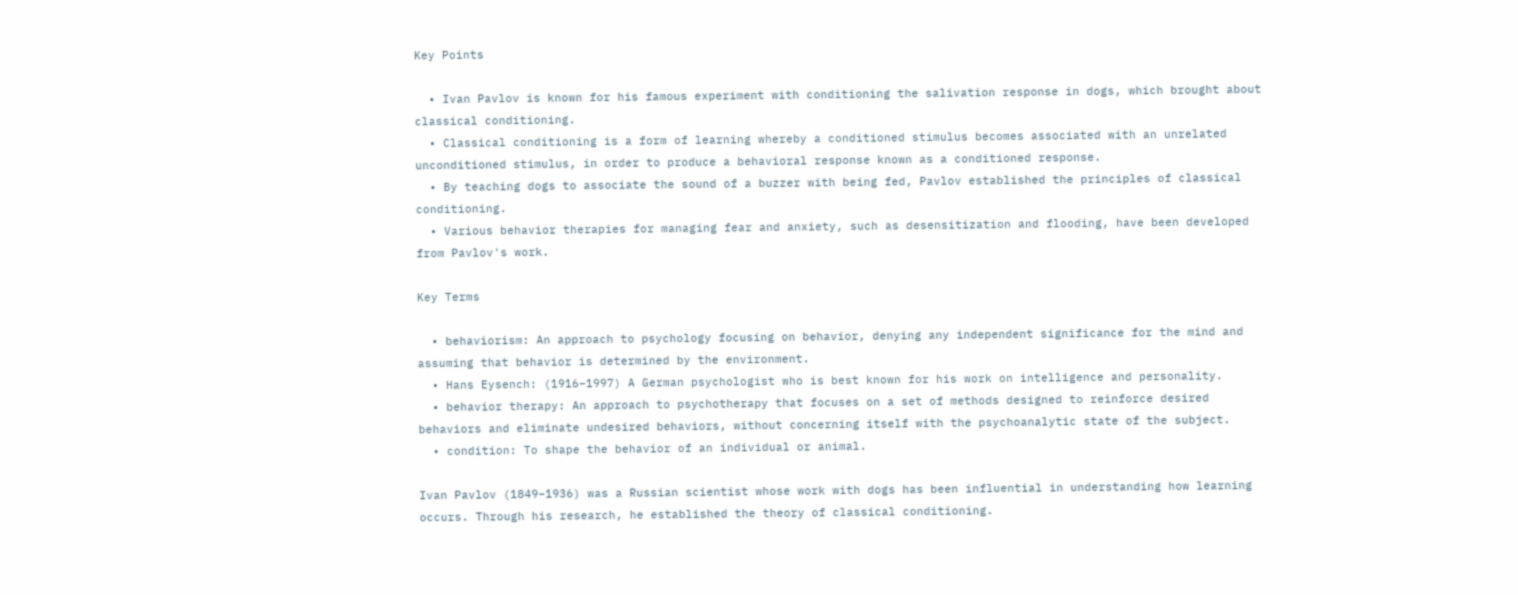Key Points

  • Ivan Pavlov is known for his famous experiment with conditioning the salivation response in dogs, which brought about classical conditioning.
  • Classical conditioning is a form of learning whereby a conditioned stimulus becomes associated with an unrelated unconditioned stimulus, in order to produce a behavioral response known as a conditioned response.
  • By teaching dogs to associate the sound of a buzzer with being fed, Pavlov established the principles of classical conditioning.
  • Various behavior therapies for managing fear and anxiety, such as desensitization and flooding, have been developed from Pavlov's work.

Key Terms

  • behaviorism: An approach to psychology focusing on behavior, denying any independent significance for the mind and assuming that behavior is determined by the environment.
  • Hans Eysench: (1916–1997) A German psychologist who is best known for his work on intelligence and personality.
  • behavior therapy: An approach to psychotherapy that focuses on a set of methods designed to reinforce desired behaviors and eliminate undesired behaviors, without concerning itself with the psychoanalytic state of the subject.
  • condition: To shape the behavior of an individual or animal.

Ivan Pavlov (1849–1936) was a Russian scientist whose work with dogs has been influential in understanding how learning occurs. Through his research, he established the theory of classical conditioning.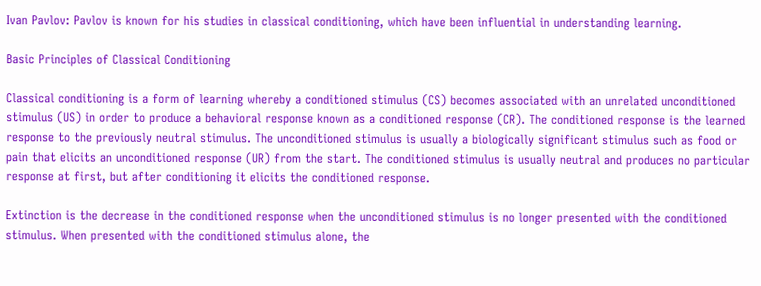Ivan Pavlov: Pavlov is known for his studies in classical conditioning, which have been influential in understanding learning.

Basic Principles of Classical Conditioning

Classical conditioning is a form of learning whereby a conditioned stimulus (CS) becomes associated with an unrelated unconditioned stimulus (US) in order to produce a behavioral response known as a conditioned response (CR). The conditioned response is the learned response to the previously neutral stimulus. The unconditioned stimulus is usually a biologically significant stimulus such as food or pain that elicits an unconditioned response (UR) from the start. The conditioned stimulus is usually neutral and produces no particular response at first, but after conditioning it elicits the conditioned response.

Extinction is the decrease in the conditioned response when the unconditioned stimulus is no longer presented with the conditioned stimulus. When presented with the conditioned stimulus alone, the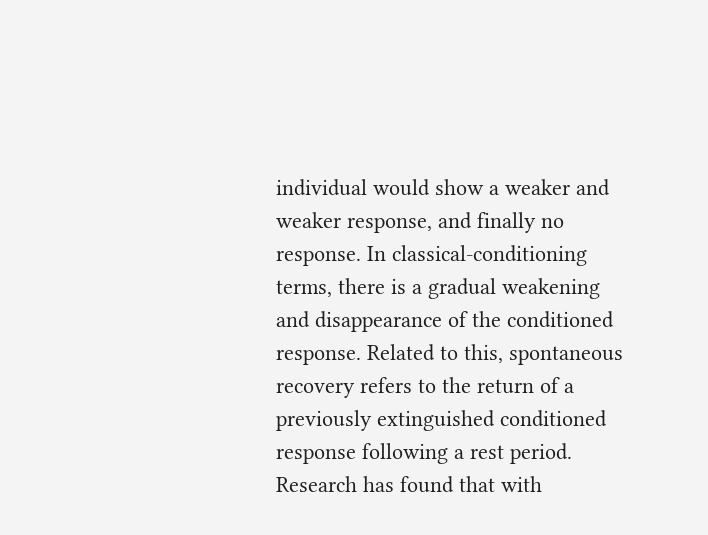individual would show a weaker and weaker response, and finally no response. In classical-conditioning terms, there is a gradual weakening and disappearance of the conditioned response. Related to this, spontaneous recovery refers to the return of a previously extinguished conditioned response following a rest period. Research has found that with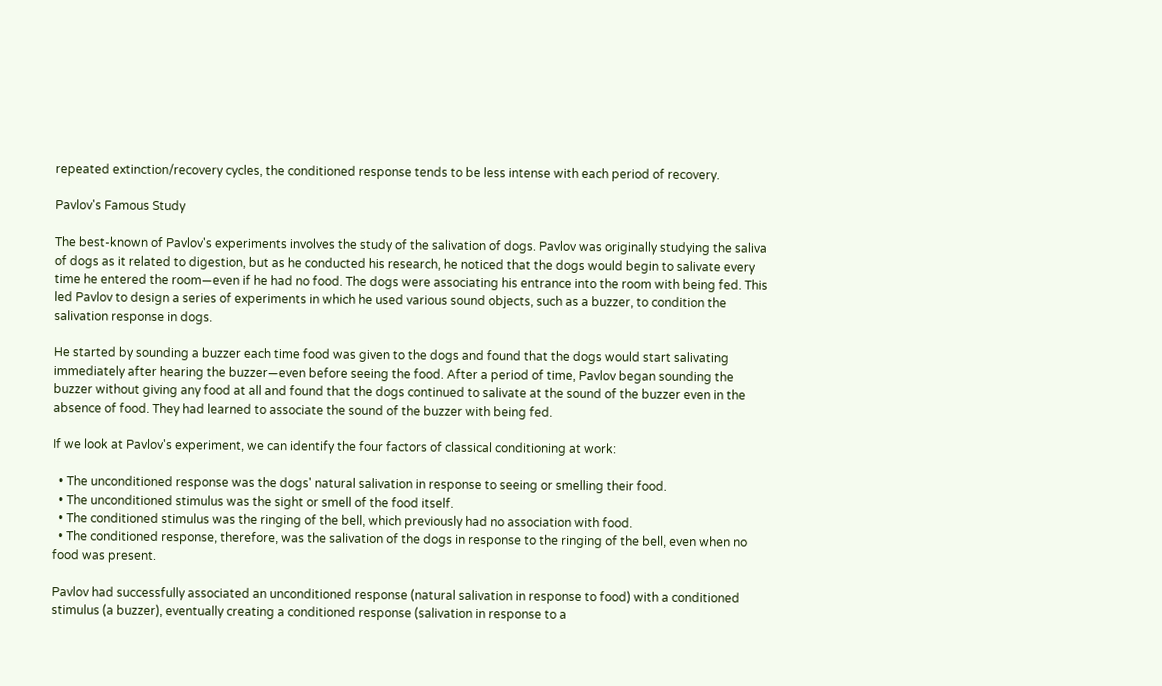repeated extinction/recovery cycles, the conditioned response tends to be less intense with each period of recovery.

Pavlov's Famous Study

The best-known of Pavlov's experiments involves the study of the salivation of dogs. Pavlov was originally studying the saliva of dogs as it related to digestion, but as he conducted his research, he noticed that the dogs would begin to salivate every time he entered the room—even if he had no food. The dogs were associating his entrance into the room with being fed. This led Pavlov to design a series of experiments in which he used various sound objects, such as a buzzer, to condition the salivation response in dogs.

He started by sounding a buzzer each time food was given to the dogs and found that the dogs would start salivating immediately after hearing the buzzer—even before seeing the food. After a period of time, Pavlov began sounding the buzzer without giving any food at all and found that the dogs continued to salivate at the sound of the buzzer even in the absence of food. They had learned to associate the sound of the buzzer with being fed.

If we look at Pavlov's experiment, we can identify the four factors of classical conditioning at work:

  • The unconditioned response was the dogs' natural salivation in response to seeing or smelling their food.
  • The unconditioned stimulus was the sight or smell of the food itself.
  • The conditioned stimulus was the ringing of the bell, which previously had no association with food.
  • The conditioned response, therefore, was the salivation of the dogs in response to the ringing of the bell, even when no food was present.

Pavlov had successfully associated an unconditioned response (natural salivation in response to food) with a conditioned stimulus (a buzzer), eventually creating a conditioned response (salivation in response to a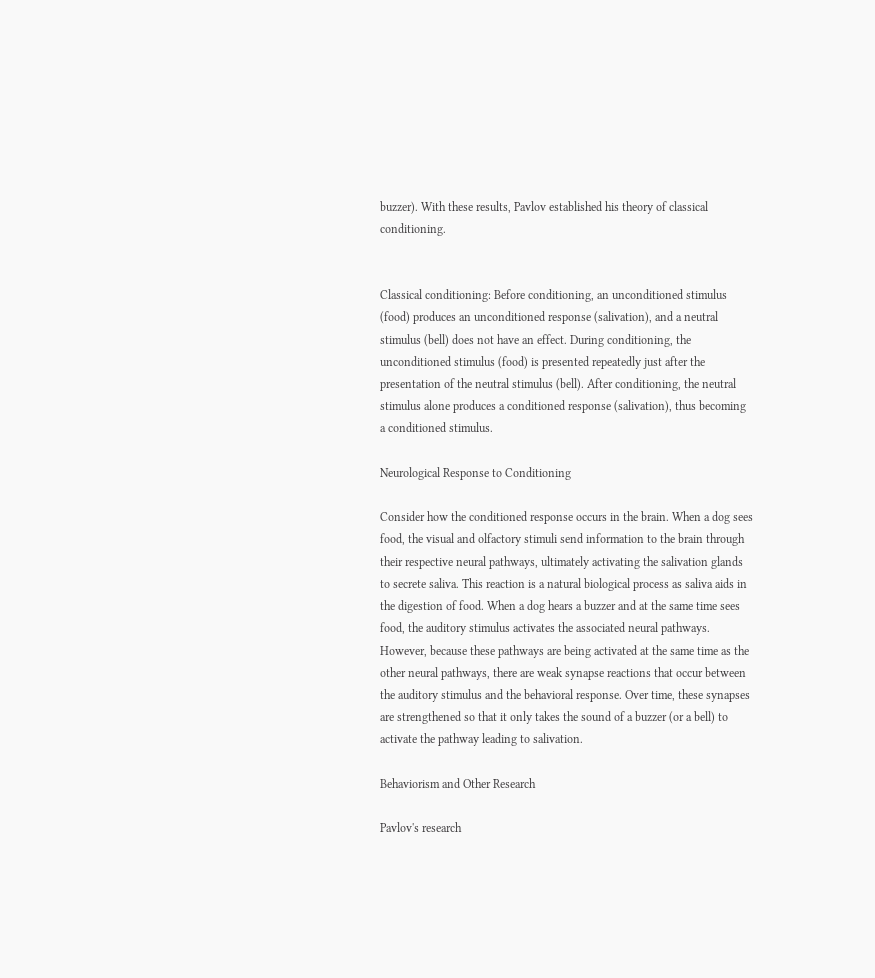buzzer). With these results, Pavlov established his theory of classical conditioning.


Classical conditioning: Before conditioning, an unconditioned stimulus (food) produces an unconditioned response (salivation), and a neutral stimulus (bell) does not have an effect. During conditioning, the unconditioned stimulus (food) is presented repeatedly just after the presentation of the neutral stimulus (bell). After conditioning, the neutral stimulus alone produces a conditioned response (salivation), thus becoming a conditioned stimulus.

Neurological Response to Conditioning

Consider how the conditioned response occurs in the brain. When a dog sees food, the visual and olfactory stimuli send information to the brain through their respective neural pathways, ultimately activating the salivation glands to secrete saliva. This reaction is a natural biological process as saliva aids in the digestion of food. When a dog hears a buzzer and at the same time sees food, the auditory stimulus activates the associated neural pathways. However, because these pathways are being activated at the same time as the other neural pathways, there are weak synapse reactions that occur between the auditory stimulus and the behavioral response. Over time, these synapses are strengthened so that it only takes the sound of a buzzer (or a bell) to activate the pathway leading to salivation.

Behaviorism and Other Research

Pavlov's research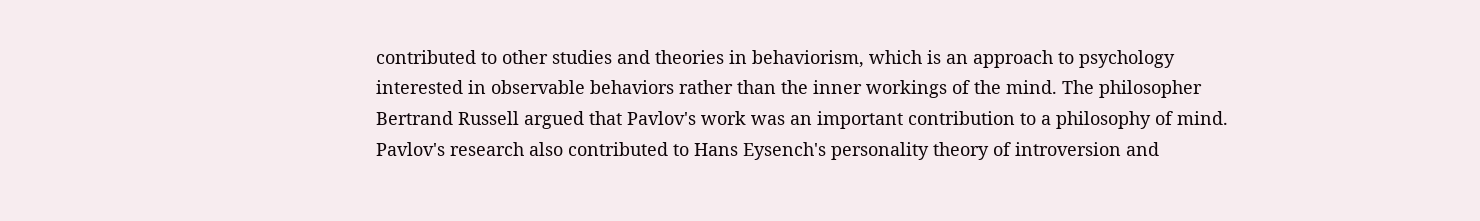contributed to other studies and theories in behaviorism, which is an approach to psychology interested in observable behaviors rather than the inner workings of the mind. The philosopher Bertrand Russell argued that Pavlov's work was an important contribution to a philosophy of mind. Pavlov's research also contributed to Hans Eysench's personality theory of introversion and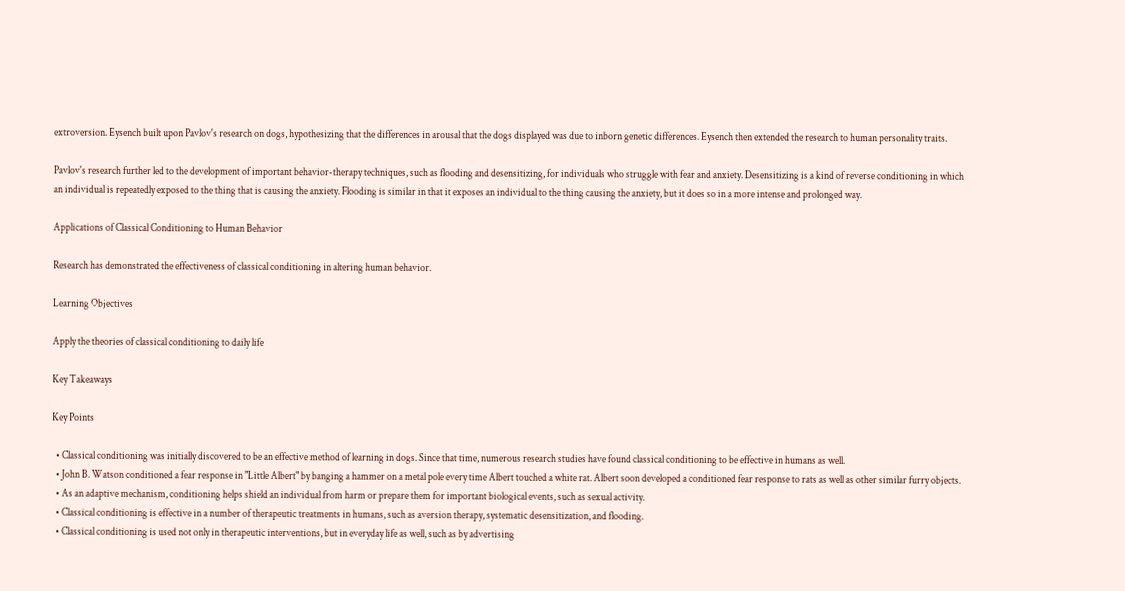extroversion. Eysench built upon Pavlov's research on dogs, hypothesizing that the differences in arousal that the dogs displayed was due to inborn genetic differences. Eysench then extended the research to human personality traits.

Pavlov's research further led to the development of important behavior-therapy techniques, such as flooding and desensitizing, for individuals who struggle with fear and anxiety. Desensitizing is a kind of reverse conditioning in which an individual is repeatedly exposed to the thing that is causing the anxiety. Flooding is similar in that it exposes an individual to the thing causing the anxiety, but it does so in a more intense and prolonged way.

Applications of Classical Conditioning to Human Behavior

Research has demonstrated the effectiveness of classical conditioning in altering human behavior.

Learning Objectives

Apply the theories of classical conditioning to daily life

Key Takeaways

Key Points

  • Classical conditioning was initially discovered to be an effective method of learning in dogs. Since that time, numerous research studies have found classical conditioning to be effective in humans as well.
  • John B. Watson conditioned a fear response in "Little Albert" by banging a hammer on a metal pole every time Albert touched a white rat. Albert soon developed a conditioned fear response to rats as well as other similar furry objects.
  • As an adaptive mechanism, conditioning helps shield an individual from harm or prepare them for important biological events, such as sexual activity.
  • Classical conditioning is effective in a number of therapeutic treatments in humans, such as aversion therapy, systematic desensitization, and flooding.
  • Classical conditioning is used not only in therapeutic interventions, but in everyday life as well, such as by advertising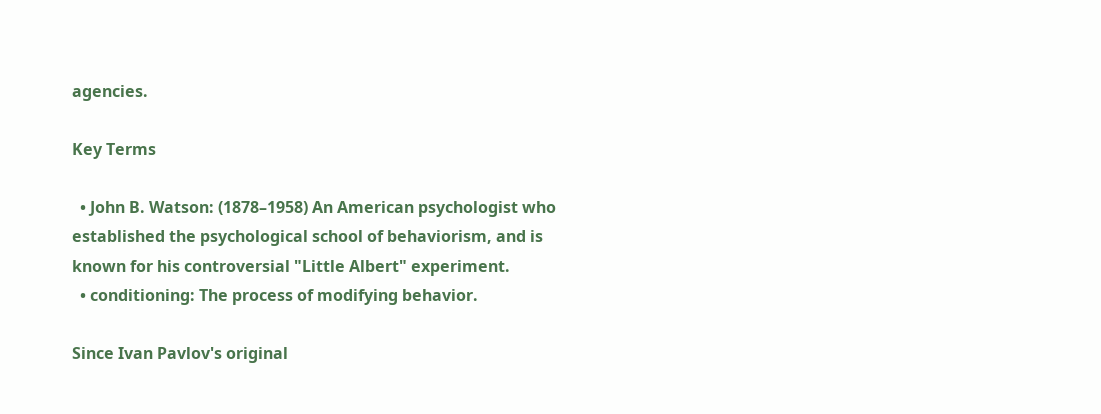agencies.

Key Terms

  • John B. Watson: (1878–1958) An American psychologist who established the psychological school of behaviorism, and is known for his controversial "Little Albert" experiment.
  • conditioning: The process of modifying behavior.

Since Ivan Pavlov's original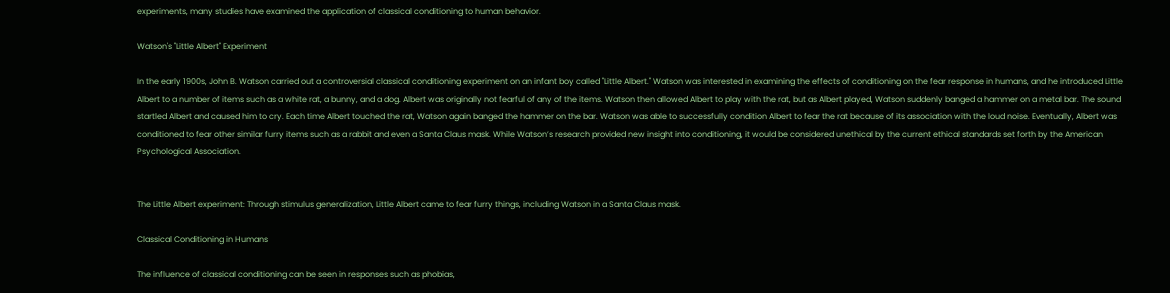experiments, many studies have examined the application of classical conditioning to human behavior.

Watson's "Little Albert" Experiment

In the early 1900s, John B. Watson carried out a controversial classical conditioning experiment on an infant boy called "Little Albert." Watson was interested in examining the effects of conditioning on the fear response in humans, and he introduced Little Albert to a number of items such as a white rat, a bunny, and a dog. Albert was originally not fearful of any of the items. Watson then allowed Albert to play with the rat, but as Albert played, Watson suddenly banged a hammer on a metal bar. The sound startled Albert and caused him to cry. Each time Albert touched the rat, Watson again banged the hammer on the bar. Watson was able to successfully condition Albert to fear the rat because of its association with the loud noise. Eventually, Albert was conditioned to fear other similar furry items such as a rabbit and even a Santa Claus mask. While Watson’s research provided new insight into conditioning, it would be considered unethical by the current ethical standards set forth by the American Psychological Association.


The Little Albert experiment: Through stimulus generalization, Little Albert came to fear furry things, including Watson in a Santa Claus mask.

Classical Conditioning in Humans

The influence of classical conditioning can be seen in responses such as phobias,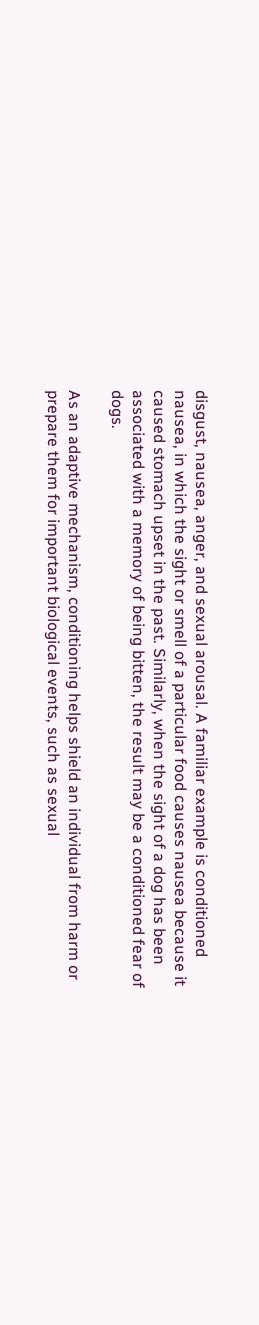disgust, nausea, anger, and sexual arousal. A familiar example is conditioned nausea, in which the sight or smell of a particular food causes nausea because it caused stomach upset in the past. Similarly, when the sight of a dog has been associated with a memory of being bitten, the result may be a conditioned fear of dogs.

As an adaptive mechanism, conditioning helps shield an individual from harm or prepare them for important biological events, such as sexual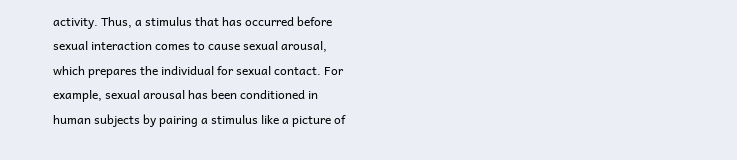activity. Thus, a stimulus that has occurred before sexual interaction comes to cause sexual arousal, which prepares the individual for sexual contact. For example, sexual arousal has been conditioned in human subjects by pairing a stimulus like a picture of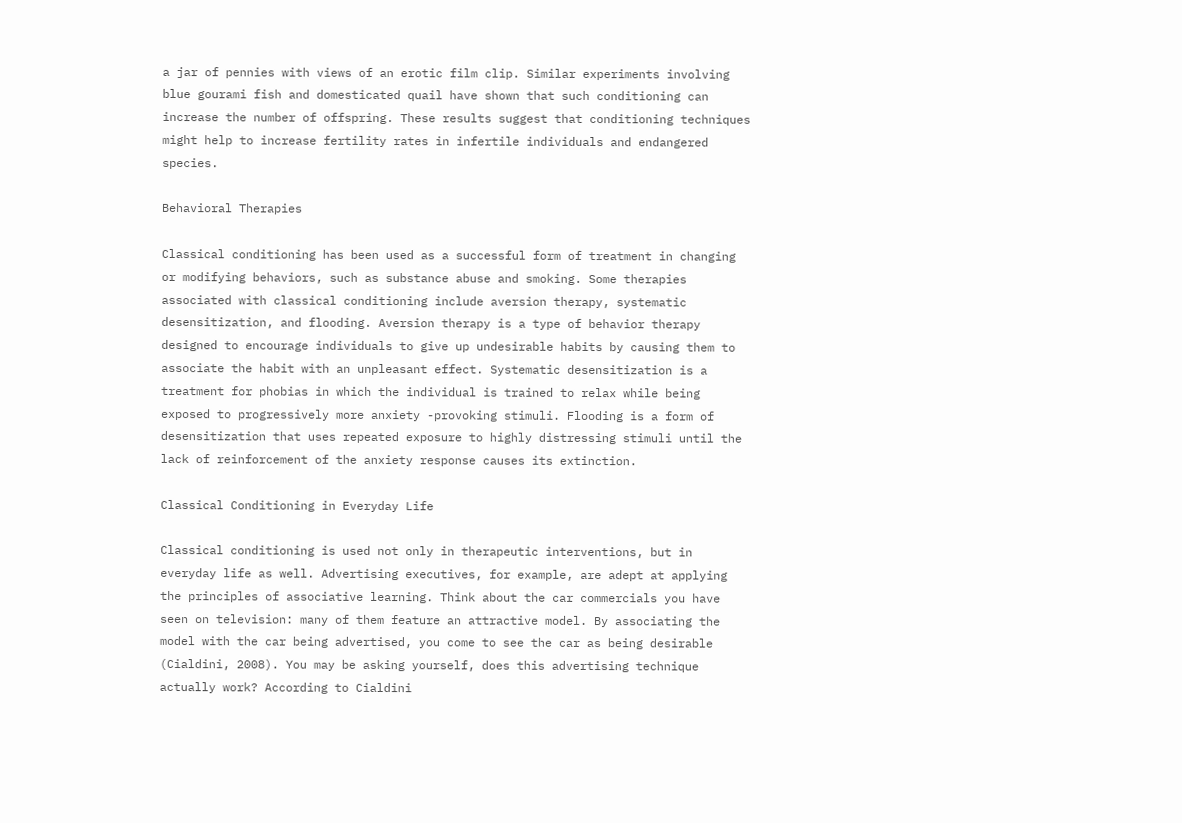a jar of pennies with views of an erotic film clip. Similar experiments involving blue gourami fish and domesticated quail have shown that such conditioning can increase the number of offspring. These results suggest that conditioning techniques might help to increase fertility rates in infertile individuals and endangered species.

Behavioral Therapies

Classical conditioning has been used as a successful form of treatment in changing or modifying behaviors, such as substance abuse and smoking. Some therapies associated with classical conditioning include aversion therapy, systematic desensitization, and flooding. Aversion therapy is a type of behavior therapy designed to encourage individuals to give up undesirable habits by causing them to associate the habit with an unpleasant effect. Systematic desensitization is a treatment for phobias in which the individual is trained to relax while being exposed to progressively more anxiety -provoking stimuli. Flooding is a form of desensitization that uses repeated exposure to highly distressing stimuli until the lack of reinforcement of the anxiety response causes its extinction.

Classical Conditioning in Everyday Life

Classical conditioning is used not only in therapeutic interventions, but in everyday life as well. Advertising executives, for example, are adept at applying the principles of associative learning. Think about the car commercials you have seen on television: many of them feature an attractive model. By associating the model with the car being advertised, you come to see the car as being desirable (Cialdini, 2008). You may be asking yourself, does this advertising technique actually work? According to Cialdini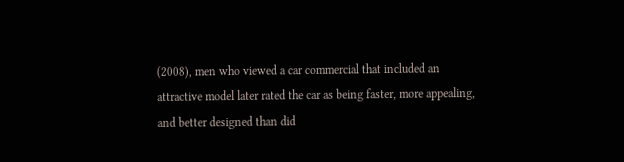(2008), men who viewed a car commercial that included an attractive model later rated the car as being faster, more appealing, and better designed than did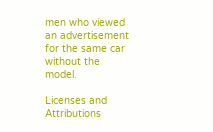men who viewed an advertisement for the same car without the model.

Licenses and Attributions